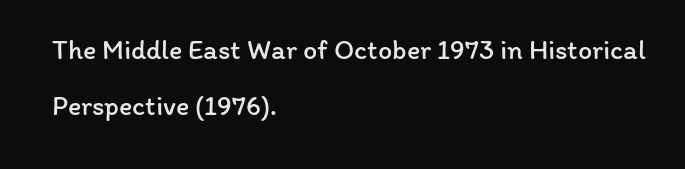The Middle East War of October 1973 in Historical Perspective (1976).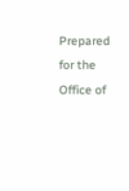Prepared for the Office of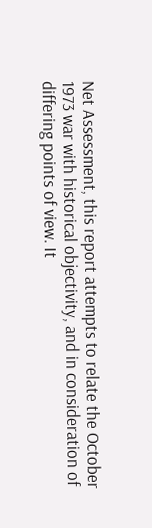Net Assessment, this report attempts to relate the October 1973 war with historical objectivity, and in consideration of differing points of view. It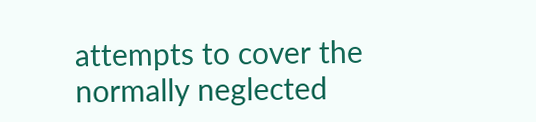attempts to cover the normally neglected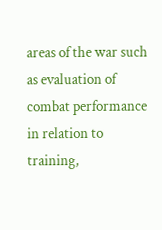areas of the war such as evaluation of combat performance in relation to training,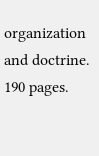organization and doctrine. 190 pages.